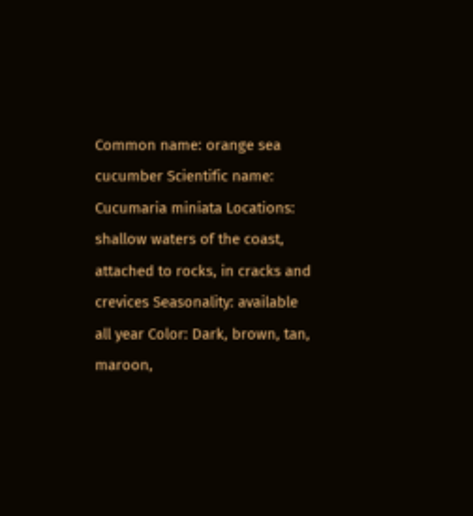Common name: orange sea cucumber Scientific name: Cucumaria miniata Locations: shallow waters of the coast, attached to rocks, in cracks and crevices Seasonality: available all year Color: Dark, brown, tan, maroon,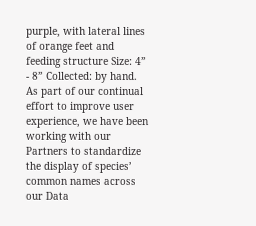purple, with lateral lines of orange feet and feeding structure Size: 4” - 8” Collected: by hand. As part of our continual effort to improve user experience, we have been working with our Partners to standardize the display of species’ common names across our Data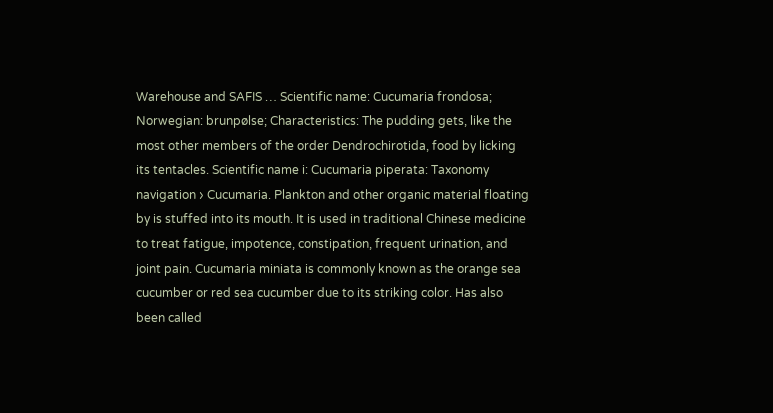Warehouse and SAFIS … Scientific name: Cucumaria frondosa; Norwegian: brunpølse; Characteristics: The pudding gets, like the most other members of the order Dendrochirotida, food by licking its tentacles. Scientific name i: Cucumaria piperata: Taxonomy navigation › Cucumaria. Plankton and other organic material floating by is stuffed into its mouth. It is used in traditional Chinese medicine to treat fatigue, impotence, constipation, frequent urination, and joint pain. Cucumaria miniata is commonly known as the orange sea cucumber or red sea cucumber due to its striking color. Has also been called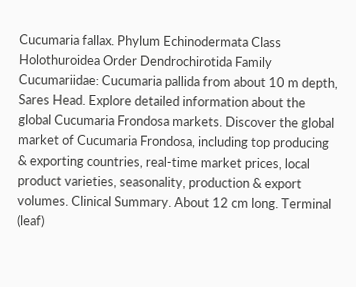Cucumaria fallax. Phylum Echinodermata Class Holothuroidea Order Dendrochirotida Family Cucumariidae: Cucumaria pallida from about 10 m depth, Sares Head. Explore detailed information about the global Cucumaria Frondosa markets. Discover the global market of Cucumaria Frondosa, including top producing & exporting countries, real-time market prices, local product varieties, seasonality, production & export volumes. Clinical Summary. About 12 cm long. Terminal (leaf)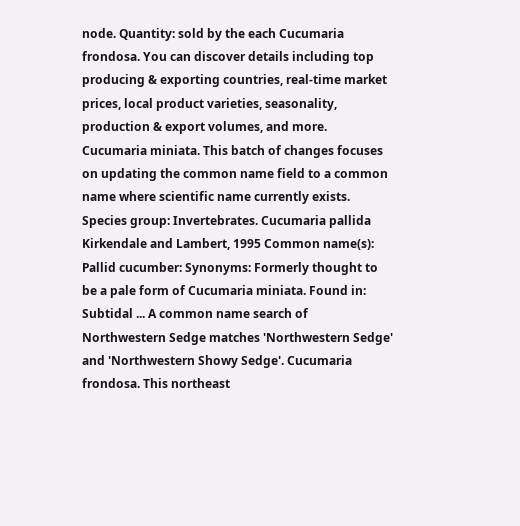node. Quantity: sold by the each Cucumaria frondosa. You can discover details including top producing & exporting countries, real-time market prices, local product varieties, seasonality, production & export volumes, and more. Cucumaria miniata. This batch of changes focuses on updating the common name field to a common name where scientific name currently exists. Species group: Invertebrates. Cucumaria pallida Kirkendale and Lambert, 1995 Common name(s): Pallid cucumber: Synonyms: Formerly thought to be a pale form of Cucumaria miniata. Found in: Subtidal ... A common name search of Northwestern Sedge matches 'Northwestern Sedge' and 'Northwestern Showy Sedge'. Cucumaria frondosa. This northeast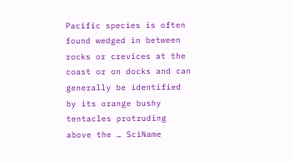Pacific species is often found wedged in between rocks or crevices at the coast or on docks and can generally be identified by its orange bushy tentacles protruding above the … SciName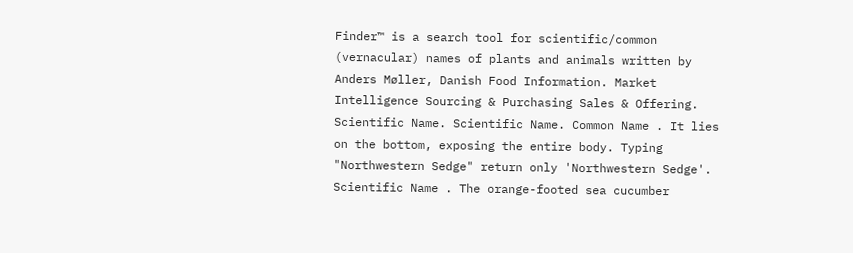Finder™ is a search tool for scientific/common (vernacular) names of plants and animals written by Anders Møller, Danish Food Information. Market Intelligence Sourcing & Purchasing Sales & Offering. Scientific Name. Scientific Name. Common Name . It lies on the bottom, exposing the entire body. Typing "Northwestern Sedge" return only 'Northwestern Sedge'. Scientific Name . The orange-footed sea cucumber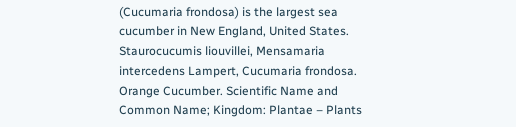(Cucumaria frondosa) is the largest sea cucumber in New England, United States. Staurocucumis liouvillei, Mensamaria intercedens Lampert, Cucumaria frondosa. Orange Cucumber. Scientific Name and Common Name; Kingdom: Plantae – Plants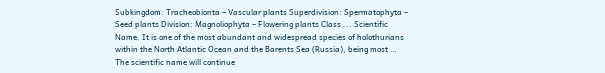Subkingdom: Tracheobionta – Vascular plants Superdivision: Spermatophyta – Seed plants Division: Magnoliophyta – Flowering plants Class ... Scientific Name. It is one of the most abundant and widespread species of holothurians within the North Atlantic Ocean and the Barents Sea (Russia), being most … The scientific name will continue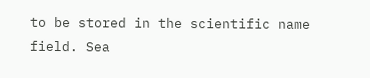to be stored in the scientific name field. Sea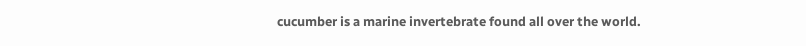cucumber is a marine invertebrate found all over the world.